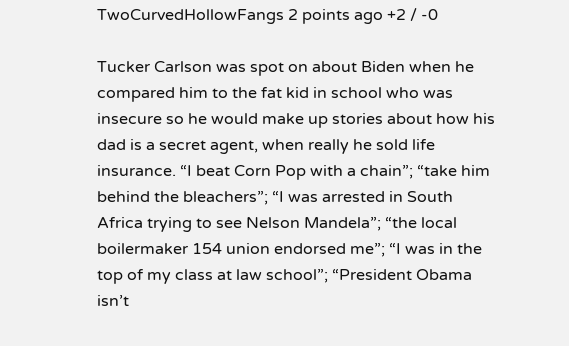TwoCurvedHollowFangs 2 points ago +2 / -0

Tucker Carlson was spot on about Biden when he compared him to the fat kid in school who was insecure so he would make up stories about how his dad is a secret agent, when really he sold life insurance. “I beat Corn Pop with a chain”; “take him behind the bleachers”; “I was arrested in South Africa trying to see Nelson Mandela”; “the local boilermaker 154 union endorsed me”; “I was in the top of my class at law school”; “President Obama isn’t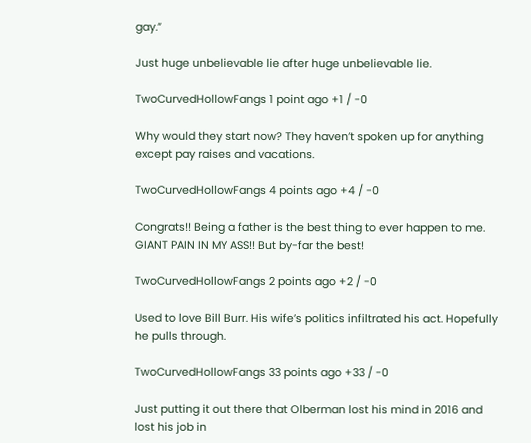gay.”

Just huge unbelievable lie after huge unbelievable lie.

TwoCurvedHollowFangs 1 point ago +1 / -0

Why would they start now? They haven’t spoken up for anything except pay raises and vacations.

TwoCurvedHollowFangs 4 points ago +4 / -0

Congrats!! Being a father is the best thing to ever happen to me. GIANT PAIN IN MY ASS!! But by-far the best!

TwoCurvedHollowFangs 2 points ago +2 / -0

Used to love Bill Burr. His wife’s politics infiltrated his act. Hopefully he pulls through.

TwoCurvedHollowFangs 33 points ago +33 / -0

Just putting it out there that Olberman lost his mind in 2016 and lost his job in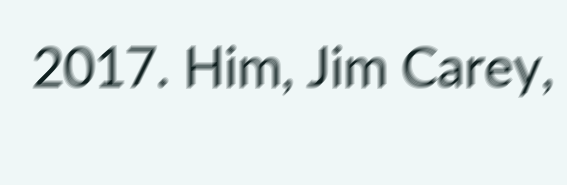2017. Him, Jim Carey,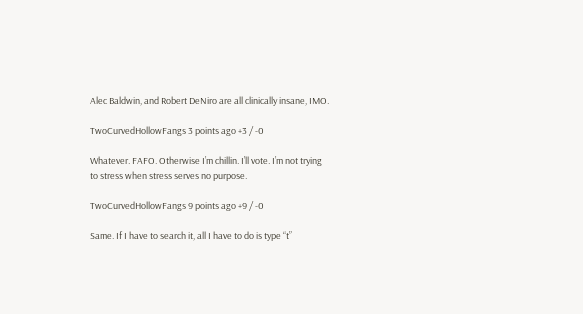Alec Baldwin, and Robert DeNiro are all clinically insane, IMO.

TwoCurvedHollowFangs 3 points ago +3 / -0

Whatever. FAFO. Otherwise I’m chillin. I’ll vote. I’m not trying to stress when stress serves no purpose.

TwoCurvedHollowFangs 9 points ago +9 / -0

Same. If I have to search it, all I have to do is type “t”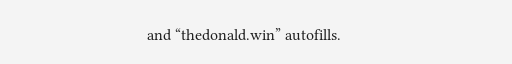and “thedonald.win” autofills.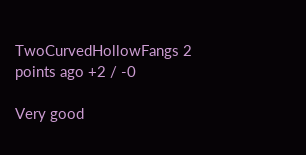TwoCurvedHollowFangs 2 points ago +2 / -0

Very good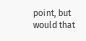point, but would that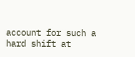account for such a hard shift at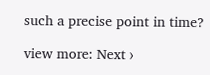such a precise point in time?

view more: Next ›